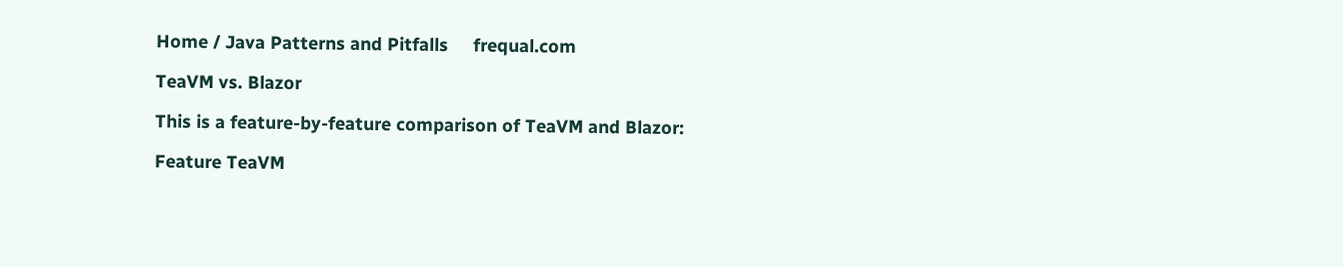Home / Java Patterns and Pitfalls     frequal.com

TeaVM vs. Blazor

This is a feature-by-feature comparison of TeaVM and Blazor:

Feature TeaVM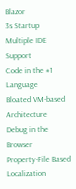Blazor
3s Startup
Multiple IDE Support
Code in the #1 Language
Bloated VM-based Architecture
Debug in the Browser
Property-File Based Localization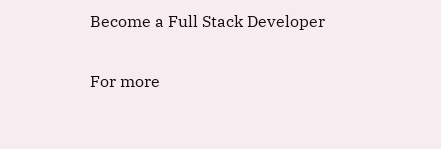Become a Full Stack Developer

For more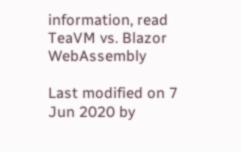information, read TeaVM vs. Blazor WebAssembly

Last modified on 7 Jun 2020 by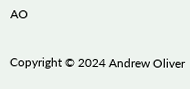AO

Copyright © 2024 Andrew Oliver